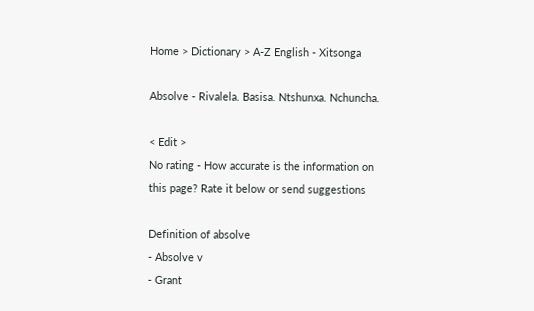Home > Dictionary > A-Z English - Xitsonga

Absolve - Rivalela. Basisa. Ntshunxa. Nchuncha.

< Edit >
No rating - How accurate is the information on this page? Rate it below or send suggestions

Definition of absolve
- Absolve v
- Grant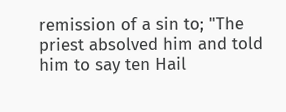remission of a sin to; "The priest absolved him and told him to say ten Hail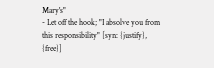Mary's"
- Let off the hook; "I absolve you from this responsibility" [syn: {justify}, {free}]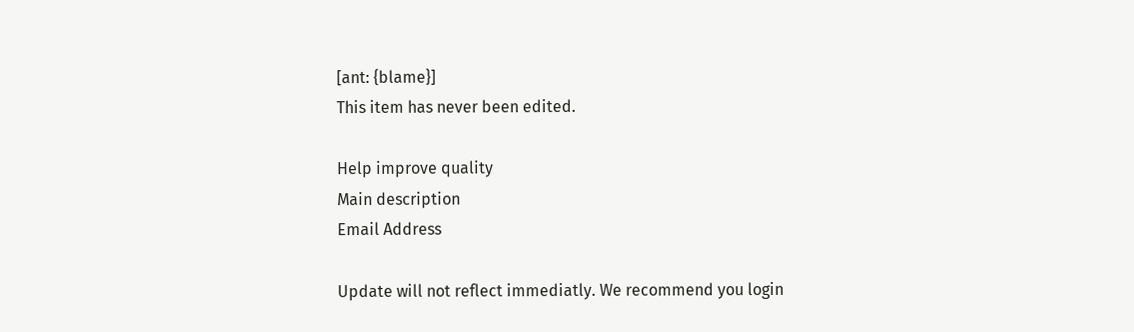[ant: {blame}]
This item has never been edited.

Help improve quality
Main description
Email Address

Update will not reflect immediatly. We recommend you login